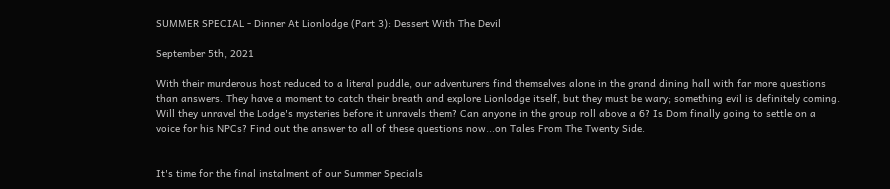SUMMER SPECIAL - Dinner At Lionlodge (Part 3): Dessert With The Devil

September 5th, 2021

With their murderous host reduced to a literal puddle, our adventurers find themselves alone in the grand dining hall with far more questions than answers. They have a moment to catch their breath and explore Lionlodge itself, but they must be wary; something evil is definitely coming. Will they unravel the Lodge's mysteries before it unravels them? Can anyone in the group roll above a 6? Is Dom finally going to settle on a voice for his NPCs? Find out the answer to all of these questions now...on Tales From The Twenty Side.


It's time for the final instalment of our Summer Specials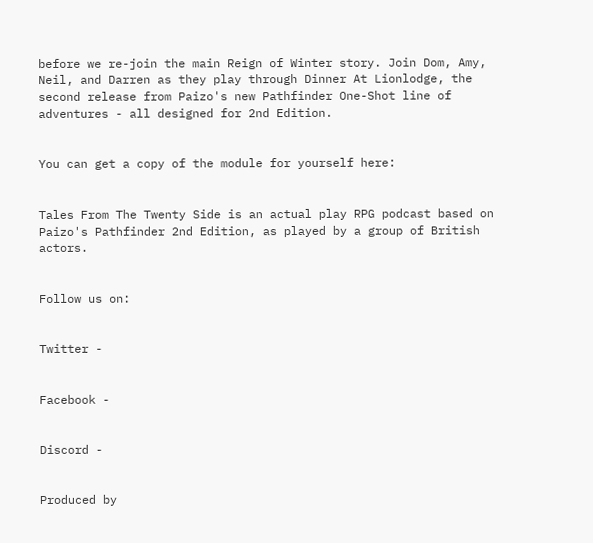before we re-join the main Reign of Winter story. Join Dom, Amy, Neil, and Darren as they play through Dinner At Lionlodge, the second release from Paizo's new Pathfinder One-Shot line of adventures - all designed for 2nd Edition.


You can get a copy of the module for yourself here:


Tales From The Twenty Side is an actual play RPG podcast based on Paizo's Pathfinder 2nd Edition, as played by a group of British actors.


Follow us on:


Twitter -


Facebook -


Discord -


Produced by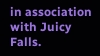in association with Juicy Falls.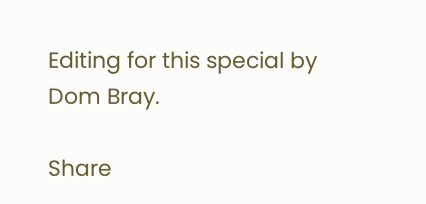Editing for this special by Dom Bray.

Share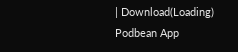| Download(Loading)
Podbean App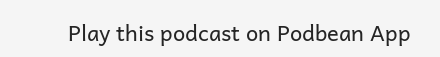Play this podcast on Podbean App